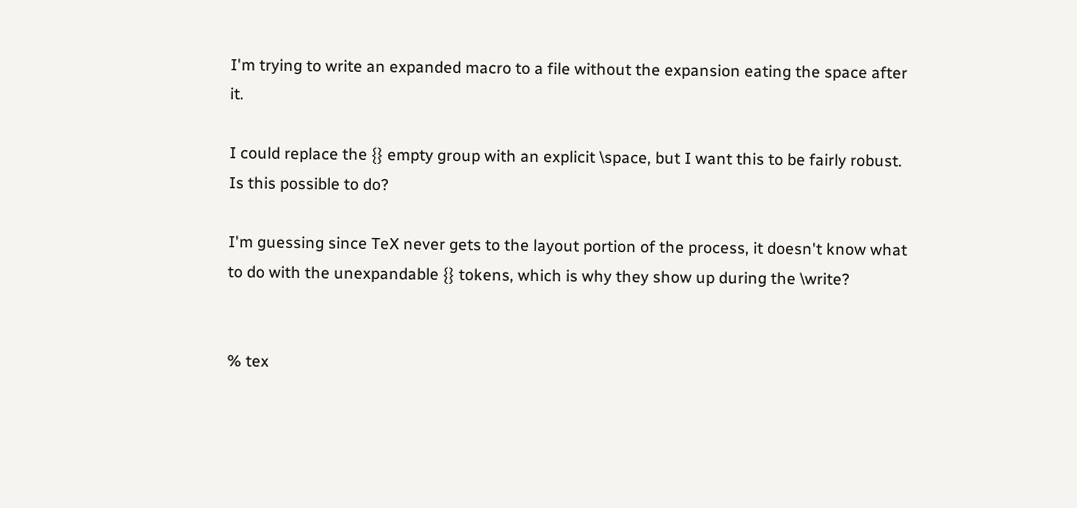I'm trying to write an expanded macro to a file without the expansion eating the space after it.

I could replace the {} empty group with an explicit \space, but I want this to be fairly robust. Is this possible to do?

I'm guessing since TeX never gets to the layout portion of the process, it doesn't know what to do with the unexpandable {} tokens, which is why they show up during the \write?


% tex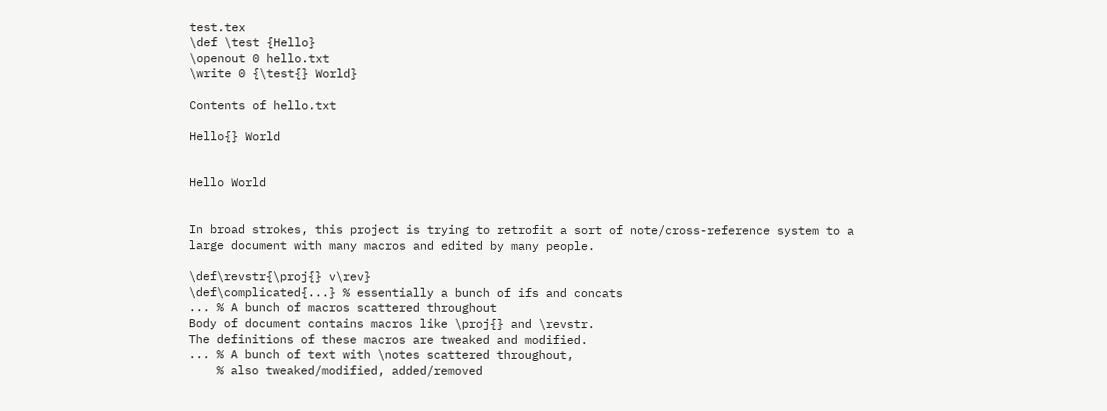test.tex
\def \test {Hello}
\openout 0 hello.txt
\write 0 {\test{} World}

Contents of hello.txt

Hello{} World


Hello World


In broad strokes, this project is trying to retrofit a sort of note/cross-reference system to a large document with many macros and edited by many people.

\def\revstr{\proj{} v\rev}
\def\complicated{...} % essentially a bunch of ifs and concats
... % A bunch of macros scattered throughout
Body of document contains macros like \proj{} and \revstr.
The definitions of these macros are tweaked and modified.
... % A bunch of text with \notes scattered throughout,
    % also tweaked/modified, added/removed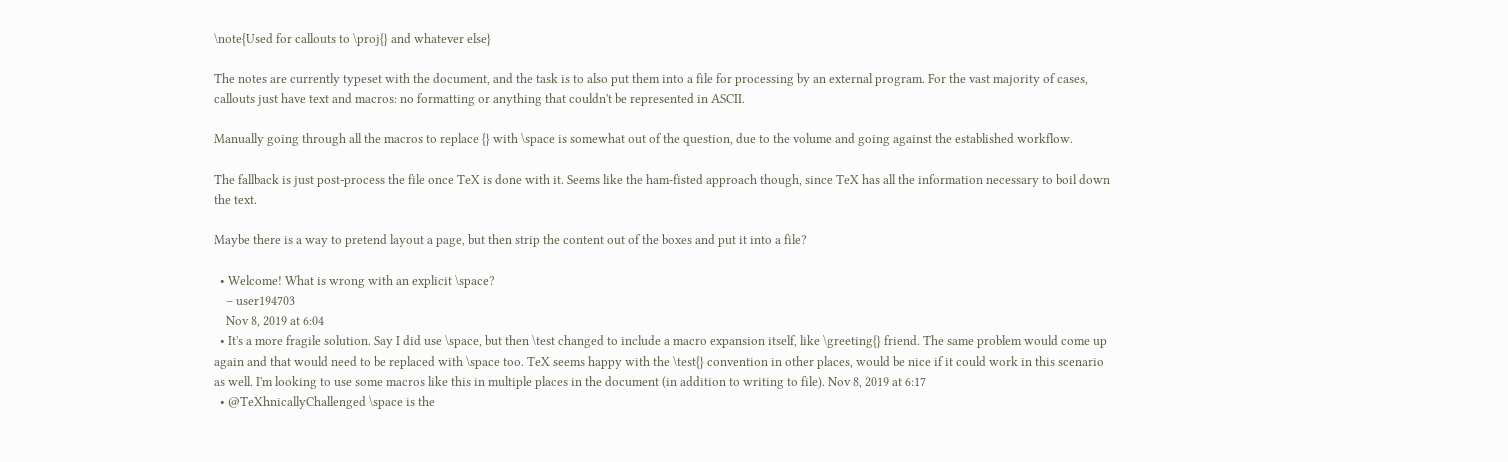\note{Used for callouts to \proj{} and whatever else}

The notes are currently typeset with the document, and the task is to also put them into a file for processing by an external program. For the vast majority of cases, callouts just have text and macros: no formatting or anything that couldn't be represented in ASCII.

Manually going through all the macros to replace {} with \space is somewhat out of the question, due to the volume and going against the established workflow.

The fallback is just post-process the file once TeX is done with it. Seems like the ham-fisted approach though, since TeX has all the information necessary to boil down the text.

Maybe there is a way to pretend layout a page, but then strip the content out of the boxes and put it into a file?

  • Welcome! What is wrong with an explicit \space?
    – user194703
    Nov 8, 2019 at 6:04
  • It's a more fragile solution. Say I did use \space, but then \test changed to include a macro expansion itself, like \greeting{} friend. The same problem would come up again and that would need to be replaced with \space too. TeX seems happy with the \test{} convention in other places, would be nice if it could work in this scenario as well. I'm looking to use some macros like this in multiple places in the document (in addition to writing to file). Nov 8, 2019 at 6:17
  • @TeXhnicallyChallenged \space is the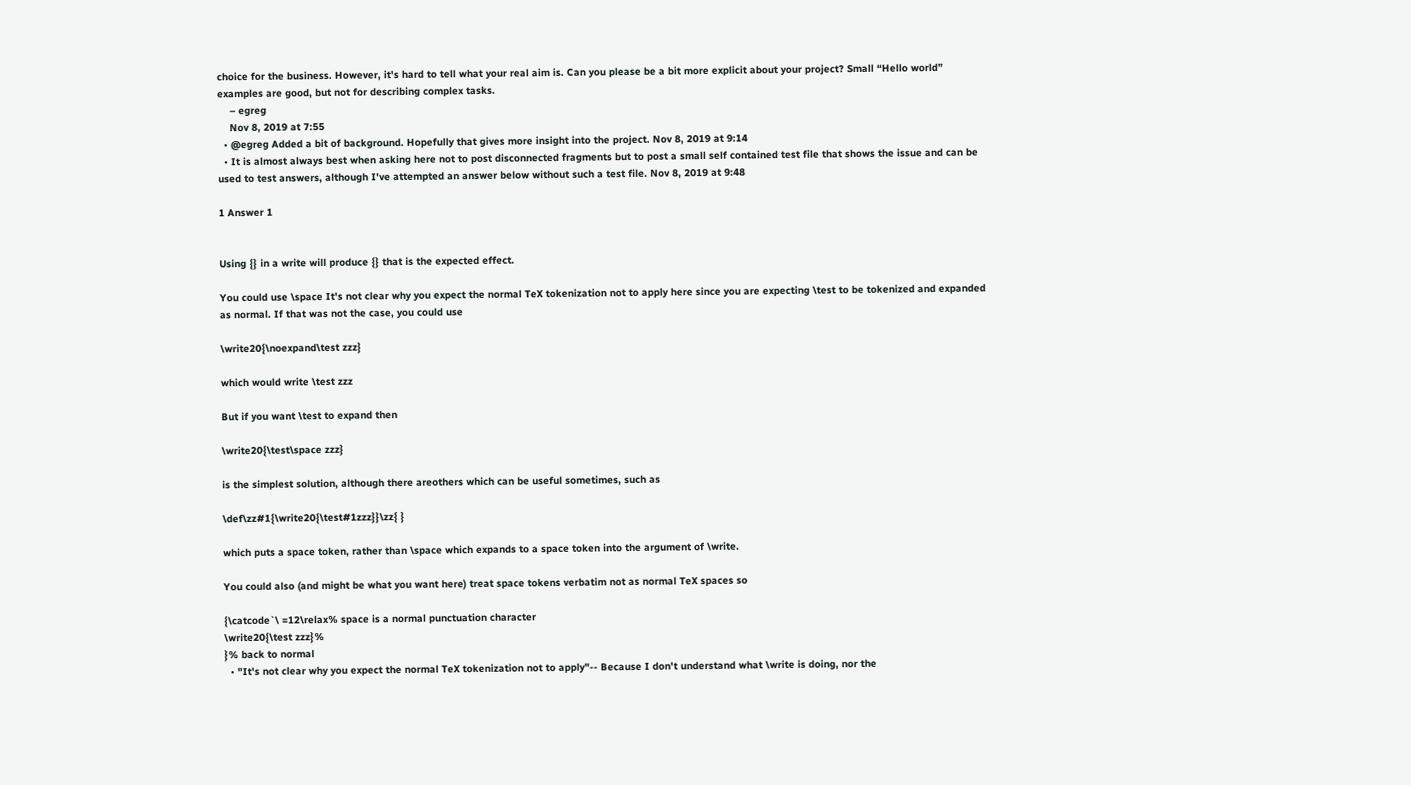choice for the business. However, it's hard to tell what your real aim is. Can you please be a bit more explicit about your project? Small “Hello world” examples are good, but not for describing complex tasks.
    – egreg
    Nov 8, 2019 at 7:55
  • @egreg Added a bit of background. Hopefully that gives more insight into the project. Nov 8, 2019 at 9:14
  • It is almost always best when asking here not to post disconnected fragments but to post a small self contained test file that shows the issue and can be used to test answers, although I've attempted an answer below without such a test file. Nov 8, 2019 at 9:48

1 Answer 1


Using {} in a write will produce {} that is the expected effect.

You could use \space It's not clear why you expect the normal TeX tokenization not to apply here since you are expecting \test to be tokenized and expanded as normal. If that was not the case, you could use

\write20{\noexpand\test zzz}

which would write \test zzz

But if you want \test to expand then

\write20{\test\space zzz}

is the simplest solution, although there areothers which can be useful sometimes, such as

\def\zz#1{\write20{\test#1zzz}}\zz{ }

which puts a space token, rather than \space which expands to a space token into the argument of \write.

You could also (and might be what you want here) treat space tokens verbatim not as normal TeX spaces so

{\catcode`\ =12\relax% space is a normal punctuation character
\write20{\test zzz}%
}% back to normal
  • "It's not clear why you expect the normal TeX tokenization not to apply"-- Because I don't understand what \write is doing, nor the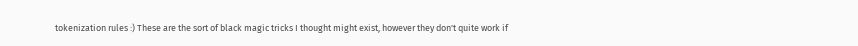tokenization rules :) These are the sort of black magic tricks I thought might exist, however they don't quite work if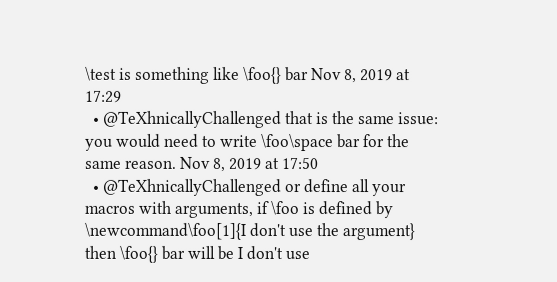\test is something like \foo{} bar Nov 8, 2019 at 17:29
  • @TeXhnicallyChallenged that is the same issue: you would need to write \foo\space bar for the same reason. Nov 8, 2019 at 17:50
  • @TeXhnicallyChallenged or define all your macros with arguments, if \foo is defined by \newcommand\foo[1]{I don't use the argument} then \foo{} bar will be I don't use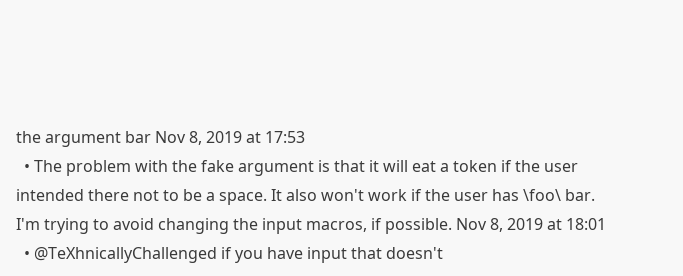the argument bar Nov 8, 2019 at 17:53
  • The problem with the fake argument is that it will eat a token if the user intended there not to be a space. It also won't work if the user has \foo\ bar. I'm trying to avoid changing the input macros, if possible. Nov 8, 2019 at 18:01
  • @TeXhnicallyChallenged if you have input that doesn't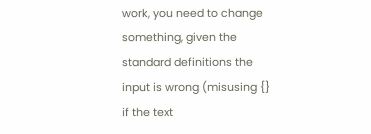work, you need to change something, given the standard definitions the input is wrong (misusing {} if the text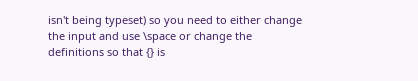isn't being typeset) so you need to either change the input and use \space or change the definitions so that {} is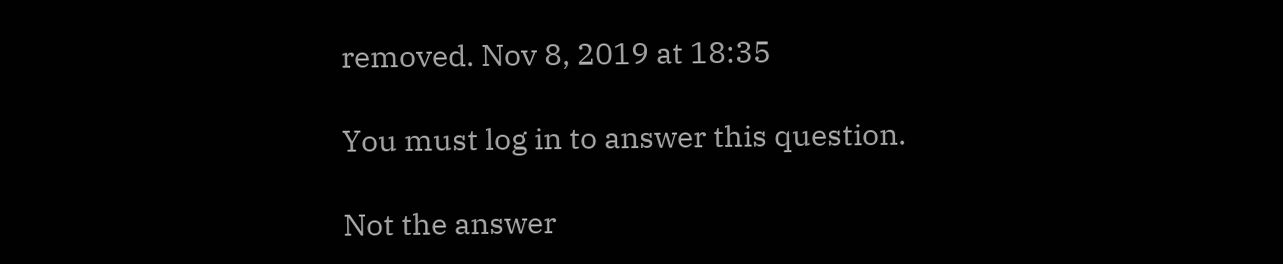removed. Nov 8, 2019 at 18:35

You must log in to answer this question.

Not the answer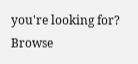you're looking for? Browse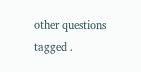other questions tagged .